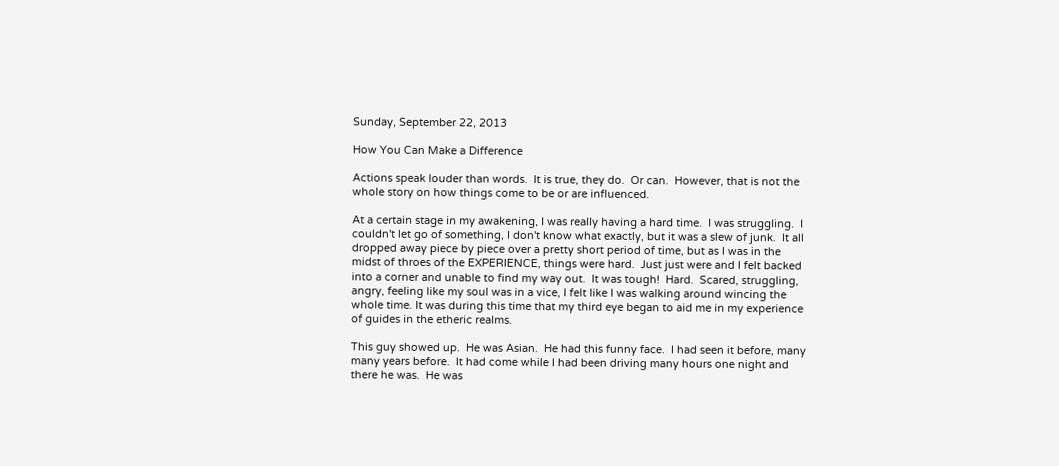Sunday, September 22, 2013

How You Can Make a Difference

Actions speak louder than words.  It is true, they do.  Or can.  However, that is not the whole story on how things come to be or are influenced.

At a certain stage in my awakening, I was really having a hard time.  I was struggling.  I couldn't let go of something, I don't know what exactly, but it was a slew of junk.  It all dropped away piece by piece over a pretty short period of time, but as I was in the midst of throes of the EXPERIENCE, things were hard.  Just just were and I felt backed into a corner and unable to find my way out.  It was tough!  Hard.  Scared, struggling, angry, feeling like my soul was in a vice, I felt like I was walking around wincing the whole time. It was during this time that my third eye began to aid me in my experience of guides in the etheric realms.

This guy showed up.  He was Asian.  He had this funny face.  I had seen it before, many many years before.  It had come while I had been driving many hours one night and there he was.  He was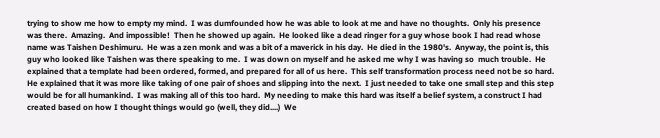trying to show me how to empty my mind.  I was dumfounded how he was able to look at me and have no thoughts.  Only his presence was there.  Amazing.  And impossible!  Then he showed up again.  He looked like a dead ringer for a guy whose book I had read whose name was Taishen Deshimuru.  He was a zen monk and was a bit of a maverick in his day.  He died in the 1980's.  Anyway, the point is, this guy who looked like Taishen was there speaking to me.  I was down on myself and he asked me why I was having so  much trouble.  He explained that a template had been ordered, formed, and prepared for all of us here.  This self transformation process need not be so hard.  He explained that it was more like taking of one pair of shoes and slipping into the next.  I just needed to take one small step and this step would be for all humankind.  I was making all of this too hard.  My needing to make this hard was itself a belief system, a construct I had created based on how I thought things would go (well, they did....)  We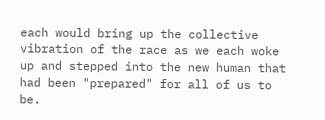each would bring up the collective vibration of the race as we each woke up and stepped into the new human that had been "prepared" for all of us to be.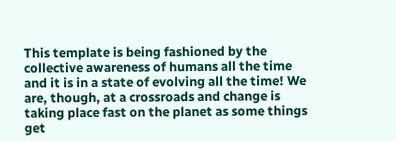This template is being fashioned by the collective awareness of humans all the time and it is in a state of evolving all the time! We are, though, at a crossroads and change is taking place fast on the planet as some things get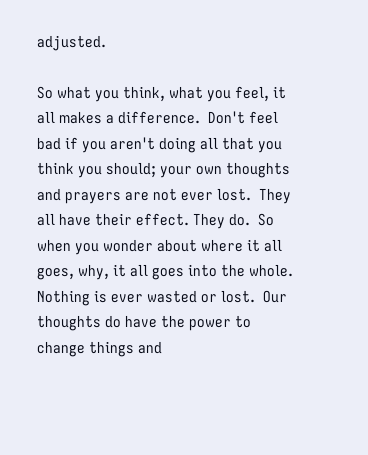adjusted.

So what you think, what you feel, it all makes a difference.  Don't feel bad if you aren't doing all that you think you should; your own thoughts and prayers are not ever lost.  They all have their effect. They do.  So when you wonder about where it all goes, why, it all goes into the whole.  Nothing is ever wasted or lost.  Our thoughts do have the power to change things and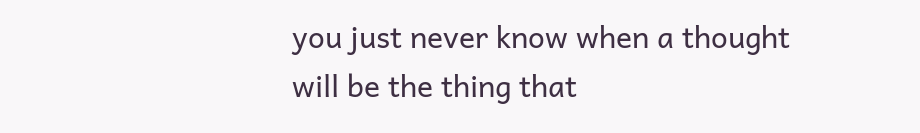you just never know when a thought will be the thing that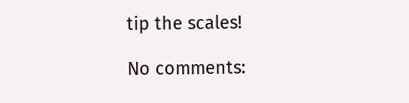tip the scales!

No comments: